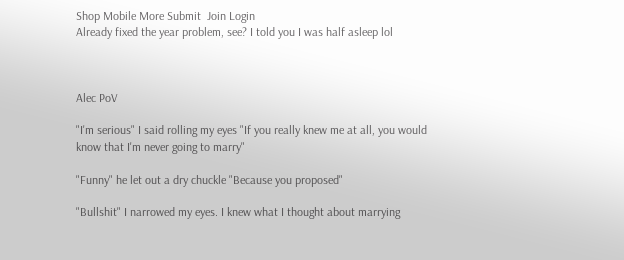Shop Mobile More Submit  Join Login
Already fixed the year problem, see? I told you I was half asleep lol



Alec PoV

"I'm serious" I said rolling my eyes "If you really knew me at all, you would know that I'm never going to marry"

"Funny" he let out a dry chuckle "Because you proposed"

"Bullshit" I narrowed my eyes. I knew what I thought about marrying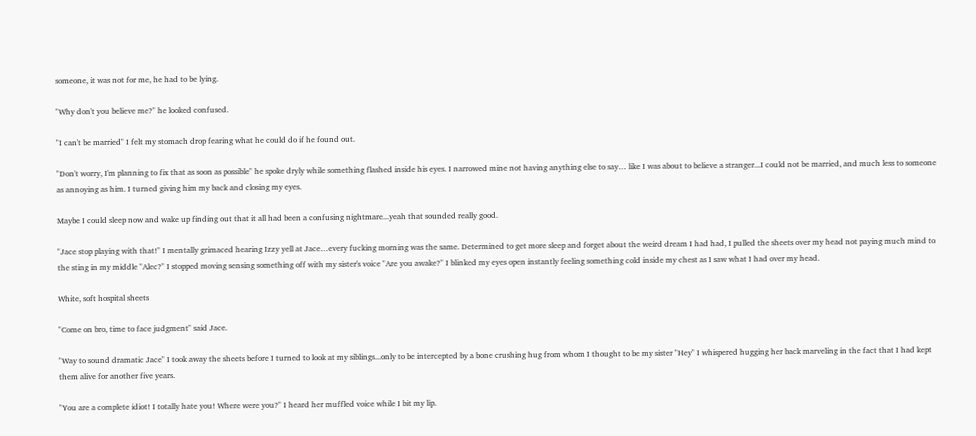someone, it was not for me, he had to be lying.

"Why don't you believe me?" he looked confused.

"I can't be married" I felt my stomach drop fearing what he could do if he found out.

"Don't worry, I'm planning to fix that as soon as possible" he spoke dryly while something flashed inside his eyes. I narrowed mine not having anything else to say… like I was about to believe a stranger...I could not be married, and much less to someone as annoying as him. I turned giving him my back and closing my eyes.

Maybe I could sleep now and wake up finding out that it all had been a confusing nightmare...yeah that sounded really good.

"Jace stop playing with that!" I mentally grimaced hearing Izzy yell at Jace…every fucking morning was the same. Determined to get more sleep and forget about the weird dream I had had, I pulled the sheets over my head not paying much mind to the sting in my middle "Alec?" I stopped moving sensing something off with my sister's voice "Are you awake?" I blinked my eyes open instantly feeling something cold inside my chest as I saw what I had over my head.

White, soft hospital sheets

"Come on bro, time to face judgment" said Jace.

"Way to sound dramatic Jace" I took away the sheets before I turned to look at my siblings...only to be intercepted by a bone crushing hug from whom I thought to be my sister "Hey" I whispered hugging her back marveling in the fact that I had kept them alive for another five years.

"You are a complete idiot! I totally hate you! Where were you?" I heard her muffled voice while I bit my lip.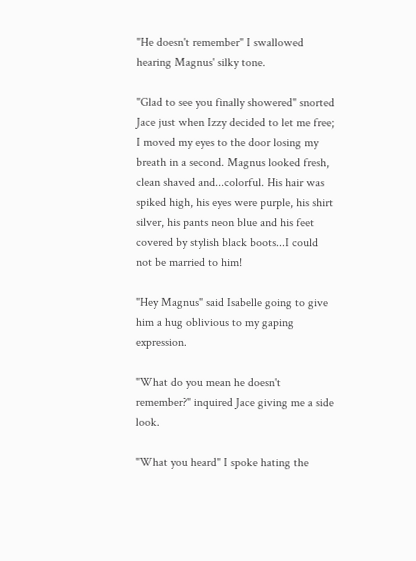"He doesn't remember" I swallowed hearing Magnus' silky tone.

"Glad to see you finally showered" snorted Jace just when Izzy decided to let me free; I moved my eyes to the door losing my breath in a second. Magnus looked fresh, clean shaved and...colorful. His hair was spiked high, his eyes were purple, his shirt silver, his pants neon blue and his feet covered by stylish black boots...I could not be married to him!

"Hey Magnus" said Isabelle going to give him a hug oblivious to my gaping expression.

"What do you mean he doesn't remember?" inquired Jace giving me a side look.

"What you heard" I spoke hating the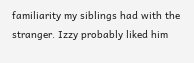familiarity my siblings had with the stranger. Izzy probably liked him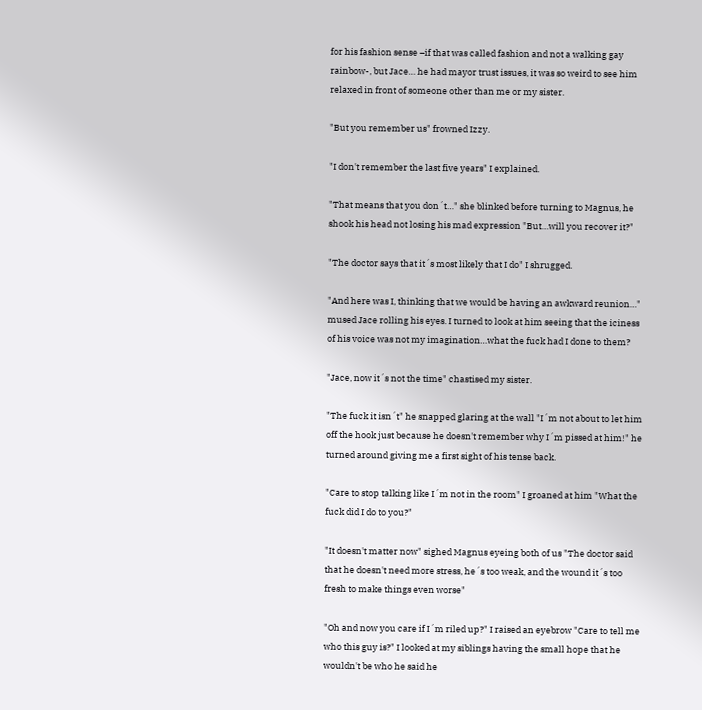for his fashion sense –if that was called fashion and not a walking gay rainbow-, but Jace… he had mayor trust issues, it was so weird to see him relaxed in front of someone other than me or my sister.

"But you remember us" frowned Izzy.

"I don't remember the last five years" I explained.

"That means that you don´t…" she blinked before turning to Magnus, he shook his head not losing his mad expression "But…will you recover it?"

"The doctor says that it´s most likely that I do" I shrugged.

"And here was I, thinking that we would be having an awkward reunion…" mused Jace rolling his eyes. I turned to look at him seeing that the iciness of his voice was not my imagination…what the fuck had I done to them?

"Jace, now it´s not the time" chastised my sister.

"The fuck it isn´t" he snapped glaring at the wall "I´m not about to let him off the hook just because he doesn't remember why I´m pissed at him!" he turned around giving me a first sight of his tense back.

"Care to stop talking like I´m not in the room" I groaned at him "What the fuck did I do to you?"

"It doesn't matter now" sighed Magnus eyeing both of us "The doctor said that he doesn't need more stress, he´s too weak, and the wound it´s too fresh to make things even worse"

"Oh and now you care if I´m riled up?" I raised an eyebrow "Care to tell me who this guy is?" I looked at my siblings having the small hope that he wouldn't be who he said he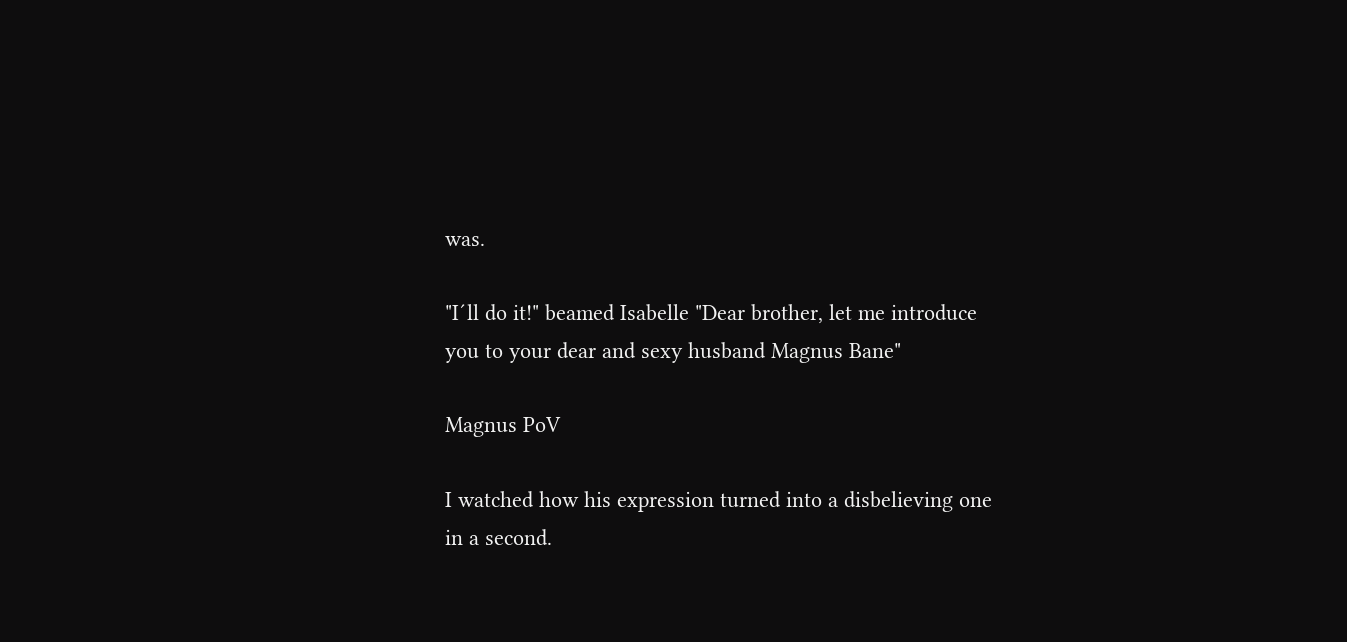was.

"I´ll do it!" beamed Isabelle "Dear brother, let me introduce you to your dear and sexy husband Magnus Bane"

Magnus PoV

I watched how his expression turned into a disbelieving one in a second.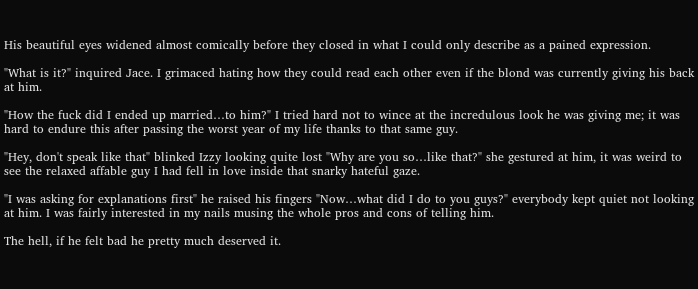His beautiful eyes widened almost comically before they closed in what I could only describe as a pained expression.

"What is it?" inquired Jace. I grimaced hating how they could read each other even if the blond was currently giving his back at him.

"How the fuck did I ended up married…to him?" I tried hard not to wince at the incredulous look he was giving me; it was hard to endure this after passing the worst year of my life thanks to that same guy.

"Hey, don't speak like that" blinked Izzy looking quite lost "Why are you so…like that?" she gestured at him, it was weird to see the relaxed affable guy I had fell in love inside that snarky hateful gaze.

"I was asking for explanations first" he raised his fingers "Now…what did I do to you guys?" everybody kept quiet not looking at him. I was fairly interested in my nails musing the whole pros and cons of telling him.

The hell, if he felt bad he pretty much deserved it.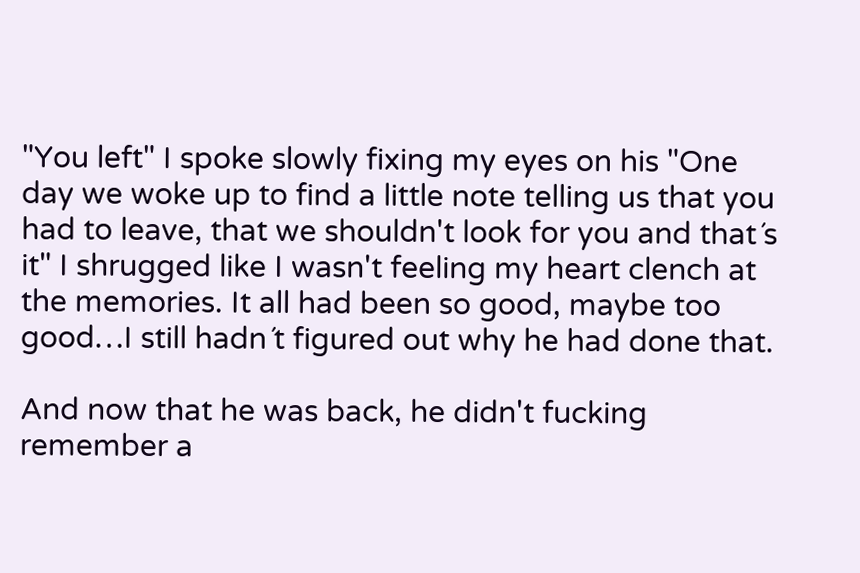"You left" I spoke slowly fixing my eyes on his "One day we woke up to find a little note telling us that you had to leave, that we shouldn't look for you and that´s it" I shrugged like I wasn't feeling my heart clench at the memories. It all had been so good, maybe too good…I still hadn´t figured out why he had done that.

And now that he was back, he didn't fucking remember a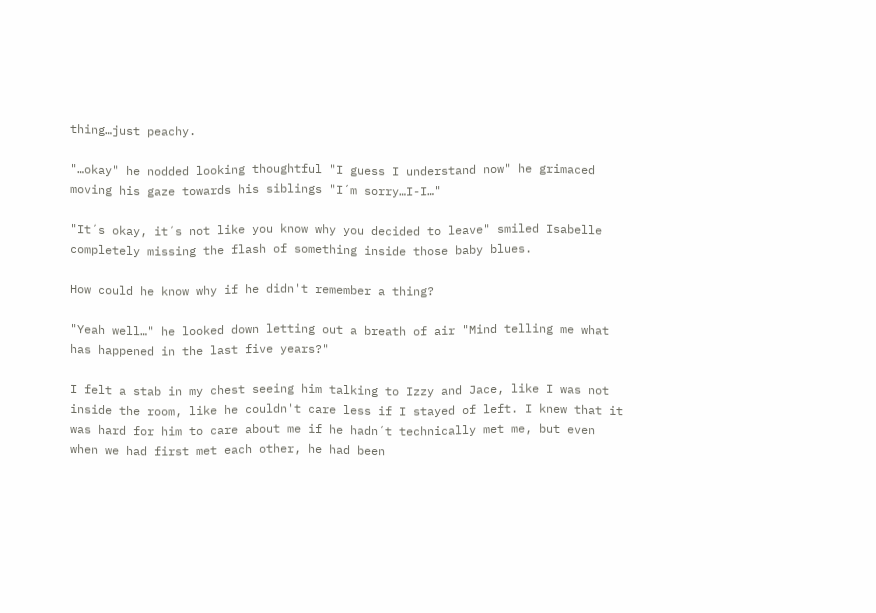thing…just peachy.

"…okay" he nodded looking thoughtful "I guess I understand now" he grimaced moving his gaze towards his siblings "I´m sorry…I-I…"

"It´s okay, it´s not like you know why you decided to leave" smiled Isabelle completely missing the flash of something inside those baby blues.

How could he know why if he didn't remember a thing?

"Yeah well…" he looked down letting out a breath of air "Mind telling me what has happened in the last five years?"

I felt a stab in my chest seeing him talking to Izzy and Jace, like I was not inside the room, like he couldn't care less if I stayed of left. I knew that it was hard for him to care about me if he hadn´t technically met me, but even when we had first met each other, he had been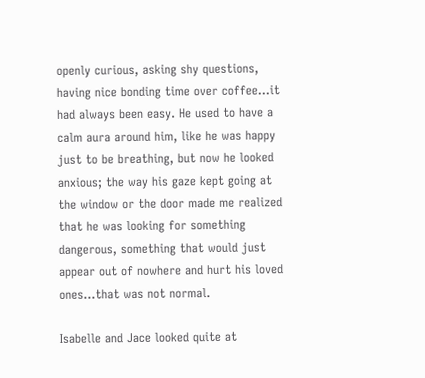openly curious, asking shy questions, having nice bonding time over coffee…it had always been easy. He used to have a calm aura around him, like he was happy just to be breathing, but now he looked anxious; the way his gaze kept going at the window or the door made me realized that he was looking for something dangerous, something that would just appear out of nowhere and hurt his loved ones…that was not normal.

Isabelle and Jace looked quite at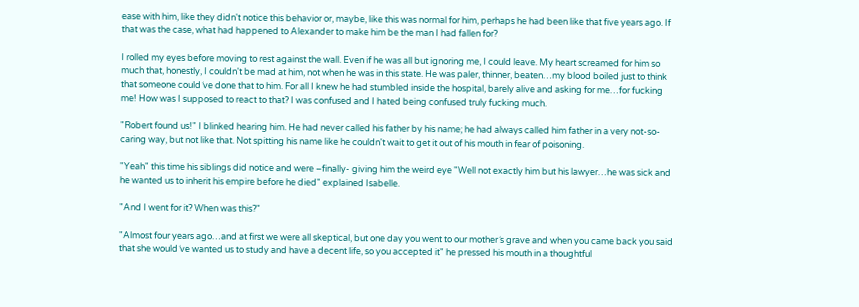ease with him, like they didn't notice this behavior or, maybe, like this was normal for him, perhaps he had been like that five years ago. If that was the case, what had happened to Alexander to make him be the man I had fallen for?

I rolled my eyes before moving to rest against the wall. Even if he was all but ignoring me, I could leave. My heart screamed for him so much that, honestly, I couldn't be mad at him, not when he was in this state. He was paler, thinner, beaten…my blood boiled just to think that someone could´ve done that to him. For all I knew he had stumbled inside the hospital, barely alive and asking for me…for fucking me! How was I supposed to react to that? I was confused and I hated being confused truly fucking much.

"Robert found us!" I blinked hearing him. He had never called his father by his name; he had always called him father in a very not-so-caring way, but not like that. Not spitting his name like he couldn't wait to get it out of his mouth in fear of poisoning.

"Yeah" this time his siblings did notice and were –finally- giving him the weird eye "Well not exactly him but his lawyer…he was sick and he wanted us to inherit his empire before he died" explained Isabelle.

"And I went for it? When was this?"

"Almost four years ago…and at first we were all skeptical, but one day you went to our mother´s grave and when you came back you said that she would´ve wanted us to study and have a decent life, so you accepted it" he pressed his mouth in a thoughtful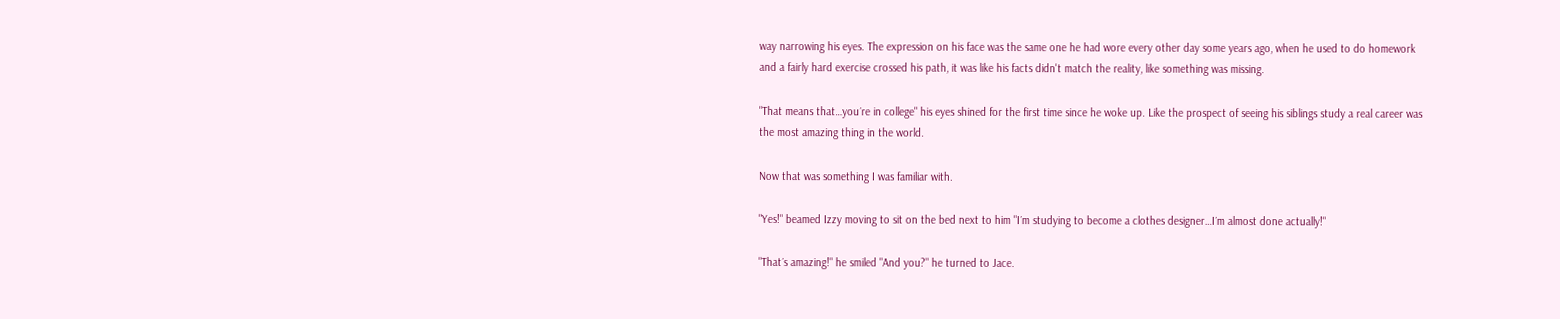way narrowing his eyes. The expression on his face was the same one he had wore every other day some years ago, when he used to do homework and a fairly hard exercise crossed his path, it was like his facts didn't match the reality, like something was missing.

"That means that…you´re in college" his eyes shined for the first time since he woke up. Like the prospect of seeing his siblings study a real career was the most amazing thing in the world.

Now that was something I was familiar with.

"Yes!" beamed Izzy moving to sit on the bed next to him "I´m studying to become a clothes designer…I´m almost done actually!"

"That´s amazing!" he smiled "And you?" he turned to Jace.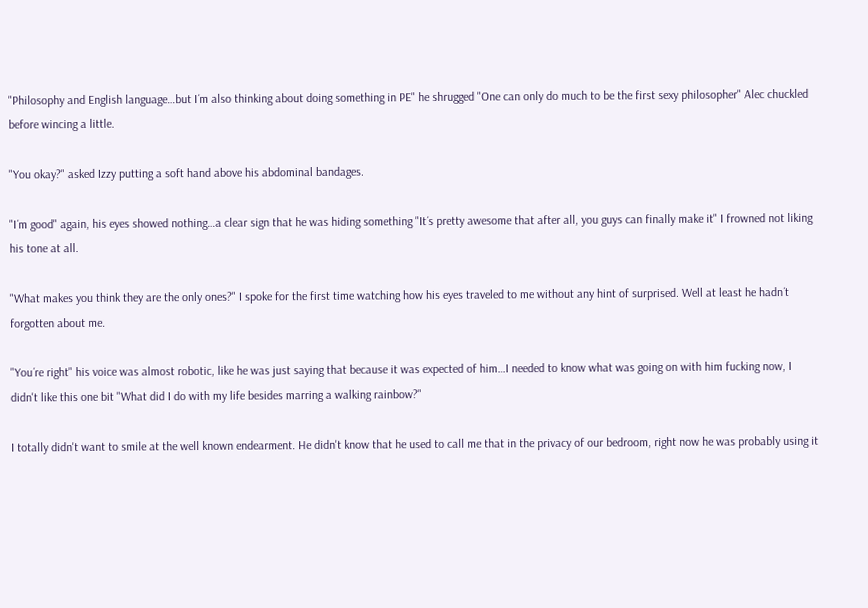"Philosophy and English language…but I´m also thinking about doing something in PE" he shrugged "One can only do much to be the first sexy philosopher" Alec chuckled before wincing a little.

"You okay?" asked Izzy putting a soft hand above his abdominal bandages.

"I´m good" again, his eyes showed nothing…a clear sign that he was hiding something "It´s pretty awesome that after all, you guys can finally make it" I frowned not liking his tone at all.

"What makes you think they are the only ones?" I spoke for the first time watching how his eyes traveled to me without any hint of surprised. Well at least he hadn´t forgotten about me.

"You´re right" his voice was almost robotic, like he was just saying that because it was expected of him…I needed to know what was going on with him fucking now, I didn't like this one bit "What did I do with my life besides marring a walking rainbow?"

I totally didn't want to smile at the well known endearment. He didn't know that he used to call me that in the privacy of our bedroom, right now he was probably using it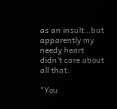as an insult…but apparently my needy heart didn't care about all that.

"You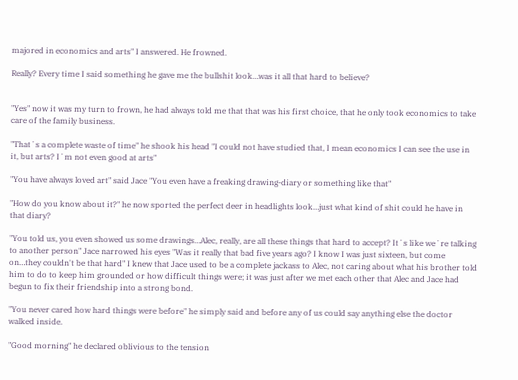majored in economics and arts" I answered. He frowned.

Really? Every time I said something he gave me the bullshit look…was it all that hard to believe?


"Yes" now it was my turn to frown, he had always told me that that was his first choice, that he only took economics to take care of the family business.

"That´s a complete waste of time" he shook his head "I could not have studied that, I mean economics I can see the use in it, but arts? I´m not even good at arts"

"You have always loved art" said Jace "You even have a freaking drawing-diary or something like that"

"How do you know about it?" he now sported the perfect deer in headlights look…just what kind of shit could he have in that diary?

"You told us, you even showed us some drawings…Alec, really, are all these things that hard to accept? It´s like we´re talking to another person" Jace narrowed his eyes "Was it really that bad five years ago? I know I was just sixteen, but come on…they couldn't be that hard" I knew that Jace used to be a complete jackass to Alec, not caring about what his brother told him to do to keep him grounded or how difficult things were; it was just after we met each other that Alec and Jace had begun to fix their friendship into a strong bond.

"You never cared how hard things were before" he simply said and before any of us could say anything else the doctor walked inside.

"Good morning" he declared oblivious to the tension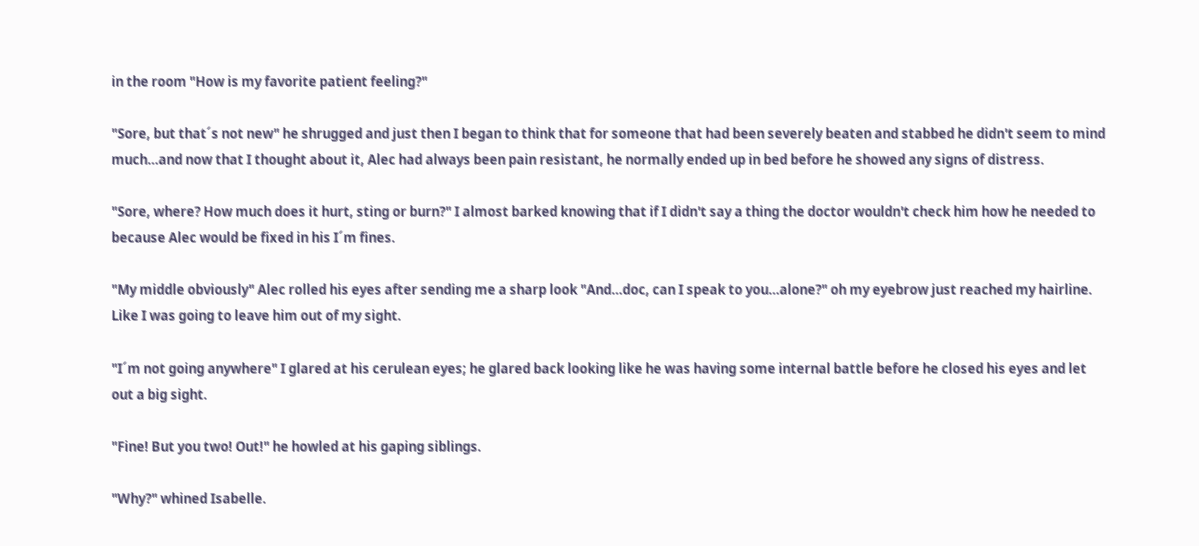in the room "How is my favorite patient feeling?"

"Sore, but that´s not new" he shrugged and just then I began to think that for someone that had been severely beaten and stabbed he didn't seem to mind much…and now that I thought about it, Alec had always been pain resistant, he normally ended up in bed before he showed any signs of distress.

"Sore, where? How much does it hurt, sting or burn?" I almost barked knowing that if I didn't say a thing the doctor wouldn't check him how he needed to because Alec would be fixed in his I´m fines.

"My middle obviously" Alec rolled his eyes after sending me a sharp look "And…doc, can I speak to you…alone?" oh my eyebrow just reached my hairline. Like I was going to leave him out of my sight.

"I´m not going anywhere" I glared at his cerulean eyes; he glared back looking like he was having some internal battle before he closed his eyes and let out a big sight.

"Fine! But you two! Out!" he howled at his gaping siblings.

"Why?" whined Isabelle.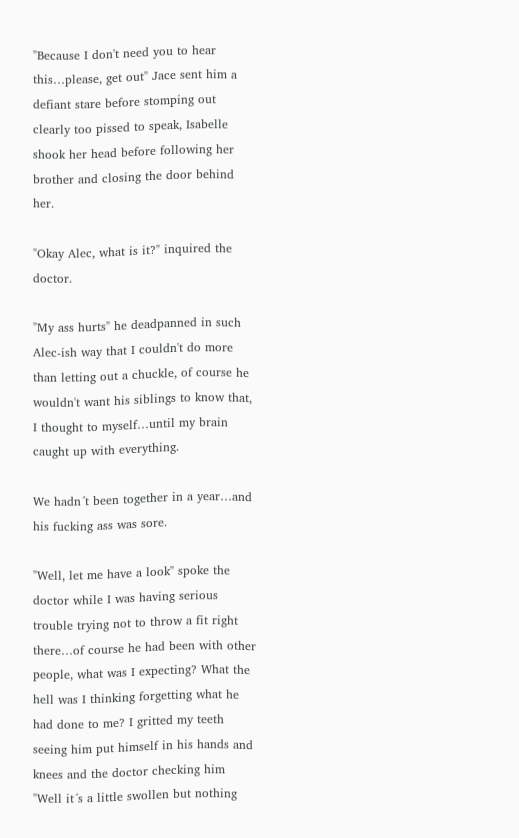"Because I don't need you to hear this…please, get out" Jace sent him a defiant stare before stomping out clearly too pissed to speak, Isabelle shook her head before following her brother and closing the door behind her.

"Okay Alec, what is it?" inquired the doctor.

"My ass hurts" he deadpanned in such Alec-ish way that I couldn't do more than letting out a chuckle, of course he wouldn't want his siblings to know that, I thought to myself…until my brain caught up with everything.

We hadn´t been together in a year…and his fucking ass was sore.

"Well, let me have a look" spoke the doctor while I was having serious trouble trying not to throw a fit right there…of course he had been with other people, what was I expecting? What the hell was I thinking forgetting what he had done to me? I gritted my teeth seeing him put himself in his hands and knees and the doctor checking him "Well it´s a little swollen but nothing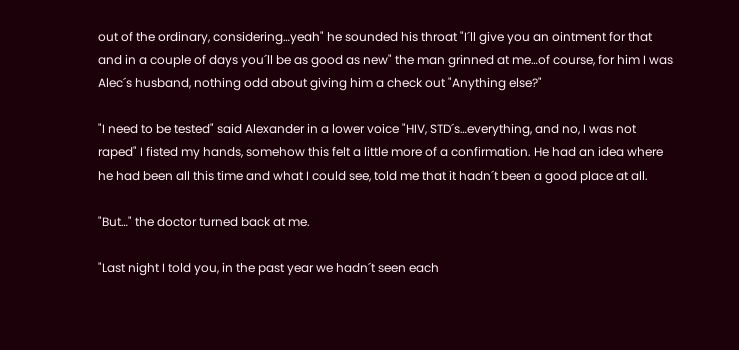out of the ordinary, considering…yeah" he sounded his throat "I´ll give you an ointment for that and in a couple of days you´ll be as good as new" the man grinned at me…of course, for him I was Alec´s husband, nothing odd about giving him a check out "Anything else?"

"I need to be tested" said Alexander in a lower voice "HIV, STD´s…everything, and no, I was not raped" I fisted my hands, somehow this felt a little more of a confirmation. He had an idea where he had been all this time and what I could see, told me that it hadn´t been a good place at all.

"But…" the doctor turned back at me.

"Last night I told you, in the past year we hadn´t seen each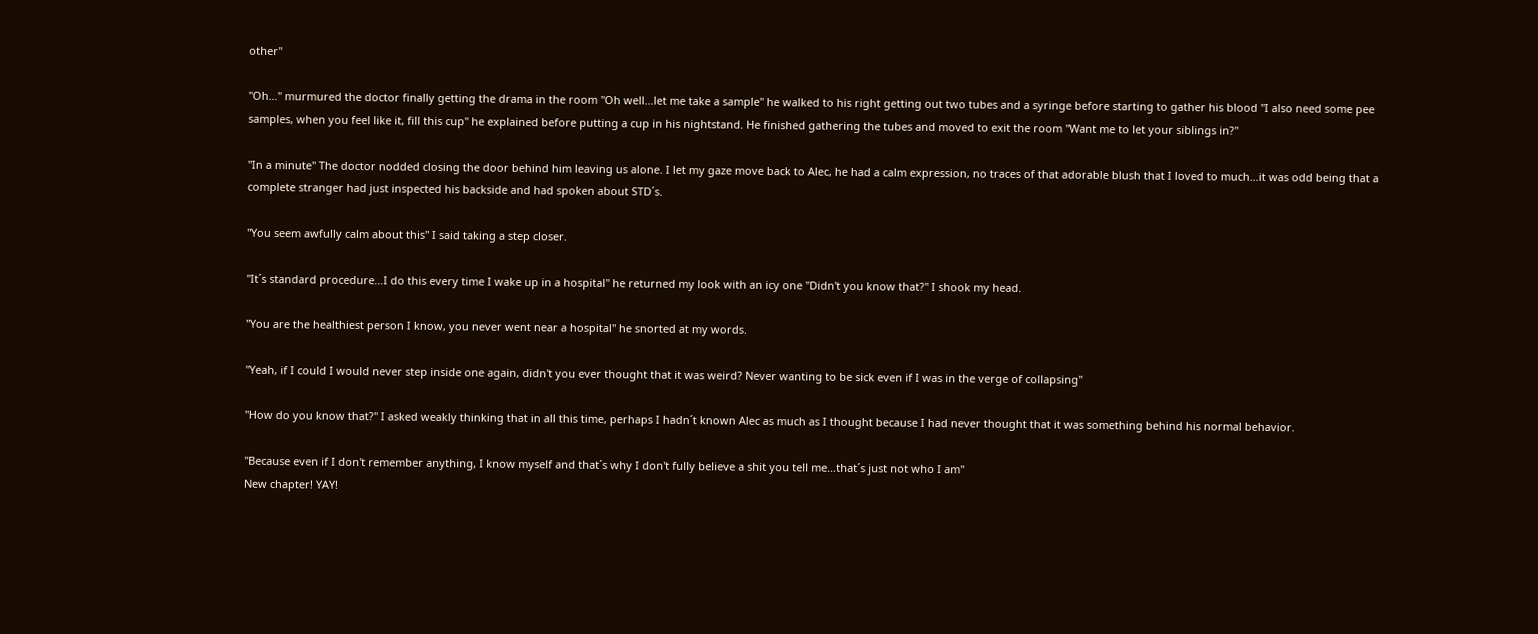other"

"Oh…" murmured the doctor finally getting the drama in the room "Oh well…let me take a sample" he walked to his right getting out two tubes and a syringe before starting to gather his blood "I also need some pee samples, when you feel like it, fill this cup" he explained before putting a cup in his nightstand. He finished gathering the tubes and moved to exit the room "Want me to let your siblings in?"

"In a minute" The doctor nodded closing the door behind him leaving us alone. I let my gaze move back to Alec, he had a calm expression, no traces of that adorable blush that I loved to much…it was odd being that a complete stranger had just inspected his backside and had spoken about STD´s.

"You seem awfully calm about this" I said taking a step closer.

"It´s standard procedure…I do this every time I wake up in a hospital" he returned my look with an icy one "Didn't you know that?" I shook my head.

"You are the healthiest person I know, you never went near a hospital" he snorted at my words.

"Yeah, if I could I would never step inside one again, didn't you ever thought that it was weird? Never wanting to be sick even if I was in the verge of collapsing"

"How do you know that?" I asked weakly thinking that in all this time, perhaps I hadn´t known Alec as much as I thought because I had never thought that it was something behind his normal behavior.

"Because even if I don't remember anything, I know myself and that´s why I don't fully believe a shit you tell me…that´s just not who I am"
New chapter! YAY!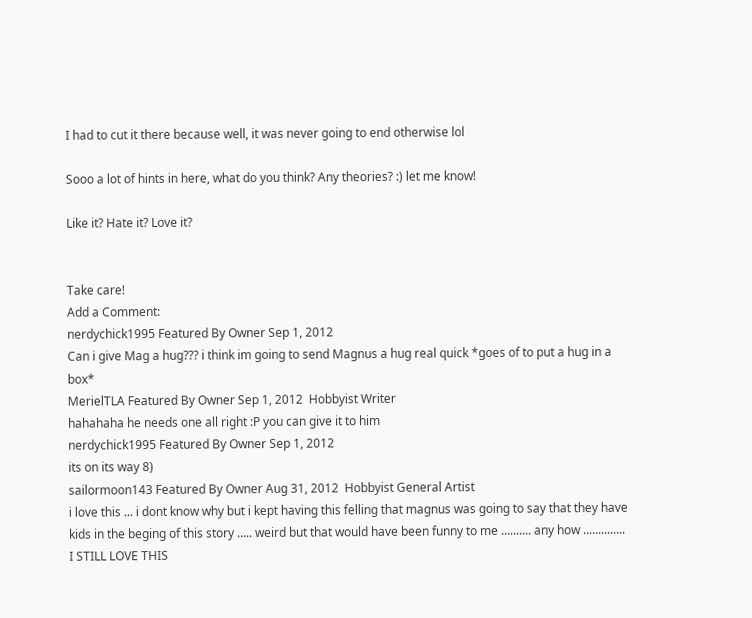I had to cut it there because well, it was never going to end otherwise lol

Sooo a lot of hints in here, what do you think? Any theories? :) let me know!

Like it? Hate it? Love it?


Take care!
Add a Comment:
nerdychick1995 Featured By Owner Sep 1, 2012
Can i give Mag a hug??? i think im going to send Magnus a hug real quick *goes of to put a hug in a box*
MerielTLA Featured By Owner Sep 1, 2012  Hobbyist Writer
hahahaha he needs one all right :P you can give it to him
nerdychick1995 Featured By Owner Sep 1, 2012
its on its way 8)
sailormoon143 Featured By Owner Aug 31, 2012  Hobbyist General Artist
i love this ... i dont know why but i kept having this felling that magnus was going to say that they have kids in the beging of this story ..... weird but that would have been funny to me .......... any how .............. I STILL LOVE THIS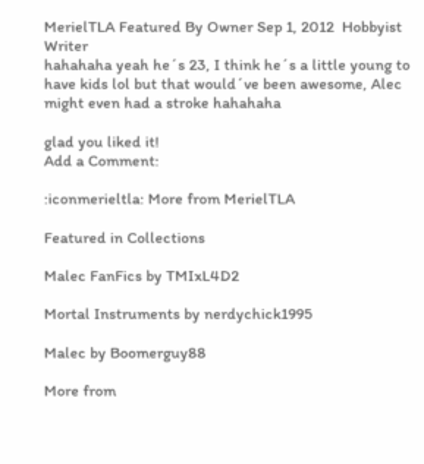MerielTLA Featured By Owner Sep 1, 2012  Hobbyist Writer
hahahaha yeah he´s 23, I think he´s a little young to have kids lol but that would´ve been awesome, Alec might even had a stroke hahahaha

glad you liked it!
Add a Comment:

:iconmerieltla: More from MerielTLA

Featured in Collections

Malec FanFics by TMIxL4D2

Mortal Instruments by nerdychick1995

Malec by Boomerguy88

More from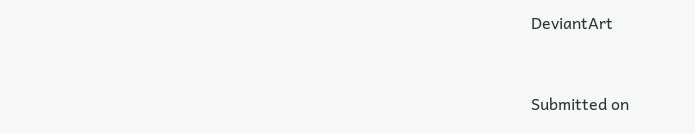DeviantArt


Submitted on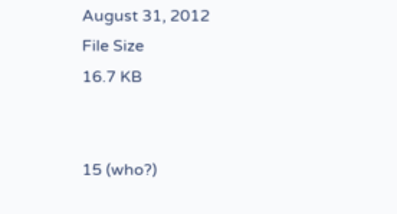August 31, 2012
File Size
16.7 KB


15 (who?)